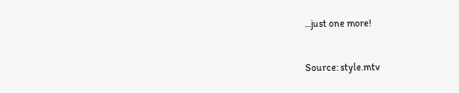...just one more!

Source: style.mtv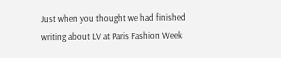Just when you thought we had finished writing about LV at Paris Fashion Week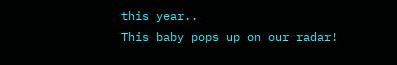this year..
This baby pops up on our radar!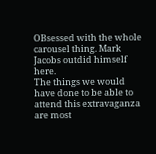OBsessed with the whole carousel thing. Mark Jacobs outdid himself here.
The things we would have done to be able to attend this extravaganza are most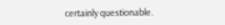certainly questionable.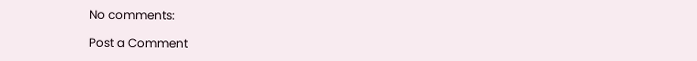No comments:

Post a Comment